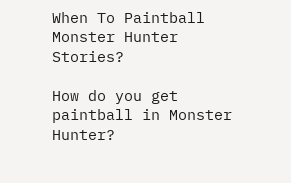When To Paintball Monster Hunter Stories?

How do you get paintball in Monster Hunter?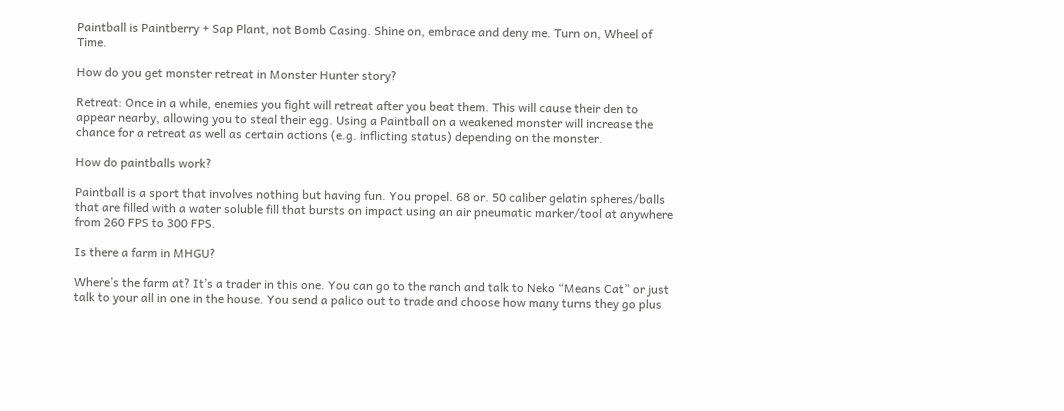Paintball is Paintberry + Sap Plant, not Bomb Casing. Shine on, embrace and deny me. Turn on, Wheel of Time.

How do you get monster retreat in Monster Hunter story?

Retreat: Once in a while, enemies you fight will retreat after you beat them. This will cause their den to appear nearby, allowing you to steal their egg. Using a Paintball on a weakened monster will increase the chance for a retreat as well as certain actions (e.g. inflicting status) depending on the monster.

How do paintballs work?

Paintball is a sport that involves nothing but having fun. You propel. 68 or. 50 caliber gelatin spheres/balls that are filled with a water soluble fill that bursts on impact using an air pneumatic marker/tool at anywhere from 260 FPS to 300 FPS.

Is there a farm in MHGU?

Where’s the farm at? It’s a trader in this one. You can go to the ranch and talk to Neko “Means Cat” or just talk to your all in one in the house. You send a palico out to trade and choose how many turns they go plus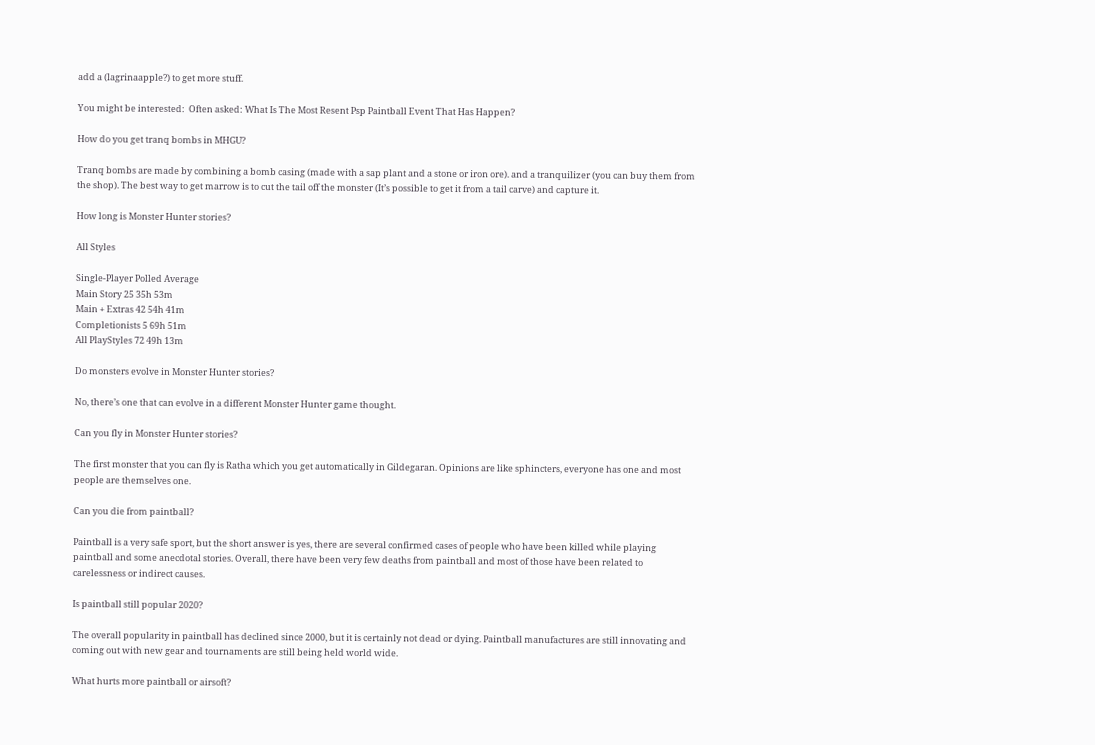add a (lagrinaapple?) to get more stuff.

You might be interested:  Often asked: What Is The Most Resent Psp Paintball Event That Has Happen?

How do you get tranq bombs in MHGU?

Tranq bombs are made by combining a bomb casing (made with a sap plant and a stone or iron ore). and a tranquilizer (you can buy them from the shop). The best way to get marrow is to cut the tail off the monster (It’s possible to get it from a tail carve) and capture it.

How long is Monster Hunter stories?

All Styles

Single-Player Polled Average
Main Story 25 35h 53m
Main + Extras 42 54h 41m
Completionists 5 69h 51m
All PlayStyles 72 49h 13m

Do monsters evolve in Monster Hunter stories?

No, there’s one that can evolve in a different Monster Hunter game thought.

Can you fly in Monster Hunter stories?

The first monster that you can fly is Ratha which you get automatically in Gildegaran. Opinions are like sphincters, everyone has one and most people are themselves one.

Can you die from paintball?

Paintball is a very safe sport, but the short answer is yes, there are several confirmed cases of people who have been killed while playing paintball and some anecdotal stories. Overall, there have been very few deaths from paintball and most of those have been related to carelessness or indirect causes.

Is paintball still popular 2020?

The overall popularity in paintball has declined since 2000, but it is certainly not dead or dying. Paintball manufactures are still innovating and coming out with new gear and tournaments are still being held world wide.

What hurts more paintball or airsoft?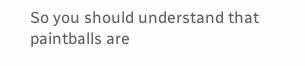So you should understand that paintballs are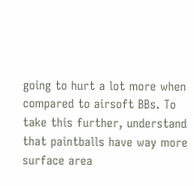going to hurt a lot more when compared to airsoft BBs. To take this further, understand that paintballs have way more surface area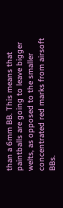than a 6mm BB. This means that paintballs are going to leave bigger welts, as opposed to the smaller concentrated red marks from airsoft BBs.